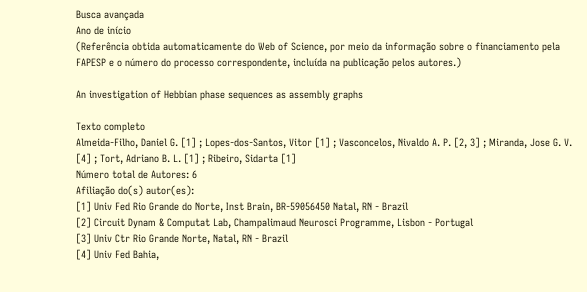Busca avançada
Ano de início
(Referência obtida automaticamente do Web of Science, por meio da informação sobre o financiamento pela FAPESP e o número do processo correspondente, incluída na publicação pelos autores.)

An investigation of Hebbian phase sequences as assembly graphs

Texto completo
Almeida-Filho, Daniel G. [1] ; Lopes-dos-Santos, Vitor [1] ; Vasconcelos, Nivaldo A. P. [2, 3] ; Miranda, Jose G. V. [4] ; Tort, Adriano B. L. [1] ; Ribeiro, Sidarta [1]
Número total de Autores: 6
Afiliação do(s) autor(es):
[1] Univ Fed Rio Grande do Norte, Inst Brain, BR-59056450 Natal, RN - Brazil
[2] Circuit Dynam & Computat Lab, Champalimaud Neurosci Programme, Lisbon - Portugal
[3] Univ Ctr Rio Grande Norte, Natal, RN - Brazil
[4] Univ Fed Bahia,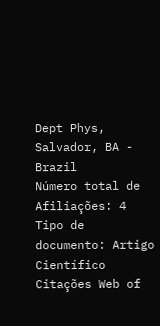Dept Phys, Salvador, BA - Brazil
Número total de Afiliações: 4
Tipo de documento: Artigo Científico
Citações Web of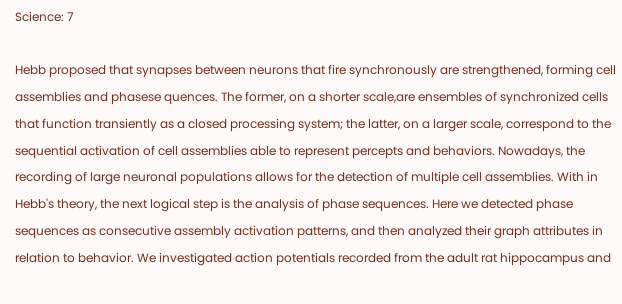Science: 7

Hebb proposed that synapses between neurons that fire synchronously are strengthened, forming cell assemblies and phasese quences. The former, on a shorter scale,are ensembles of synchronized cells that function transiently as a closed processing system; the latter, on a larger scale, correspond to the sequential activation of cell assemblies able to represent percepts and behaviors. Nowadays, the recording of large neuronal populations allows for the detection of multiple cell assemblies. With in Hebb's theory, the next logical step is the analysis of phase sequences. Here we detected phase sequences as consecutive assembly activation patterns, and then analyzed their graph attributes in relation to behavior. We investigated action potentials recorded from the adult rat hippocampus and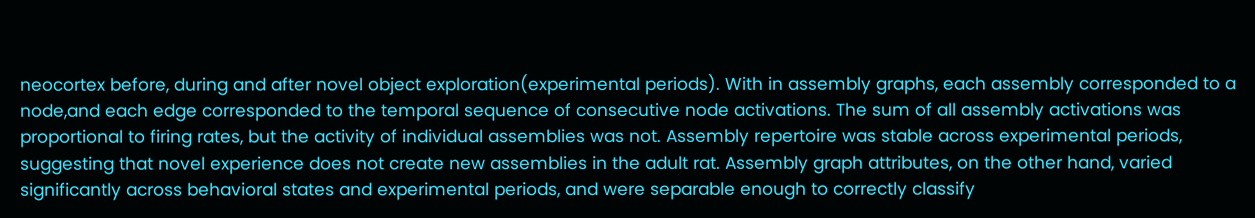neocortex before, during and after novel object exploration(experimental periods). With in assembly graphs, each assembly corresponded to a node,and each edge corresponded to the temporal sequence of consecutive node activations. The sum of all assembly activations was proportional to firing rates, but the activity of individual assemblies was not. Assembly repertoire was stable across experimental periods, suggesting that novel experience does not create new assemblies in the adult rat. Assembly graph attributes, on the other hand, varied significantly across behavioral states and experimental periods, and were separable enough to correctly classify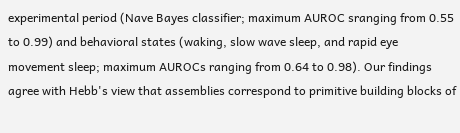experimental period (Nave Bayes classifier; maximum AUROC sranging from 0.55 to 0.99) and behavioral states (waking, slow wave sleep, and rapid eye movement sleep; maximum AUROCs ranging from 0.64 to 0.98). Our findings agree with Hebb's view that assemblies correspond to primitive building blocks of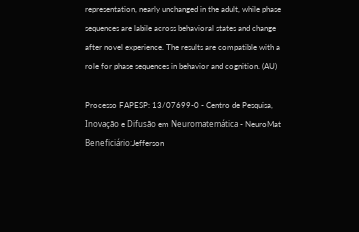representation, nearly unchanged in the adult, while phase sequences are labile across behavioral states and change after novel experience. The results are compatible with a role for phase sequences in behavior and cognition. (AU)

Processo FAPESP: 13/07699-0 - Centro de Pesquisa, Inovação e Difusão em Neuromatemática - NeuroMat
Beneficiário:Jefferson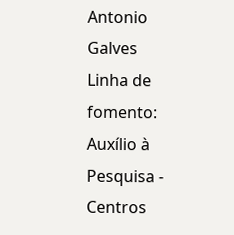Antonio Galves
Linha de fomento: Auxílio à Pesquisa - Centros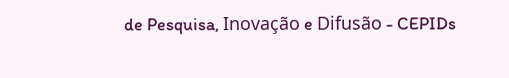de Pesquisa, Inovação e Difusão - CEPIDs